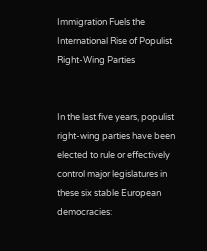Immigration Fuels the International Rise of Populist Right-Wing Parties


In the last five years, populist right-wing parties have been elected to rule or effectively control major legislatures in these six stable European democracies: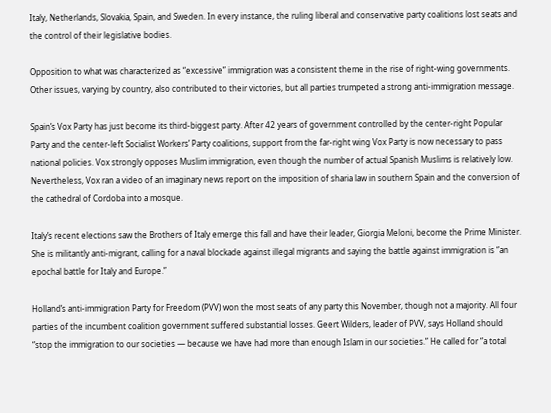Italy, Netherlands, Slovakia, Spain, and Sweden. In every instance, the ruling liberal and conservative party coalitions lost seats and the control of their legislative bodies.

Opposition to what was characterized as “excessive” immigration was a consistent theme in the rise of right-wing governments. Other issues, varying by country, also contributed to their victories, but all parties trumpeted a strong anti-immigration message.

Spain’s Vox Party has just become its third-biggest party. After 42 years of government controlled by the center-right Popular Party and the center-left Socialist Workers’ Party coalitions, support from the far-right wing Vox Party is now necessary to pass national policies. Vox strongly opposes Muslim immigration, even though the number of actual Spanish Muslims is relatively low. Nevertheless, Vox ran a video of an imaginary news report on the imposition of sharia law in southern Spain and the conversion of the cathedral of Cordoba into a mosque.

Italy’s recent elections saw the Brothers of Italy emerge this fall and have their leader, Giorgia Meloni, become the Prime Minister. She is militantly anti-migrant, calling for a naval blockade against illegal migrants and saying the battle against immigration is “an epochal battle for Italy and Europe.”

Holland’s anti-immigration Party for Freedom (PVV) won the most seats of any party this November, though not a majority. All four parties of the incumbent coalition government suffered substantial losses. Geert Wilders, leader of PVV, says Holland should “stop the immigration to our societies — because we have had more than enough Islam in our societies.” He called for “a total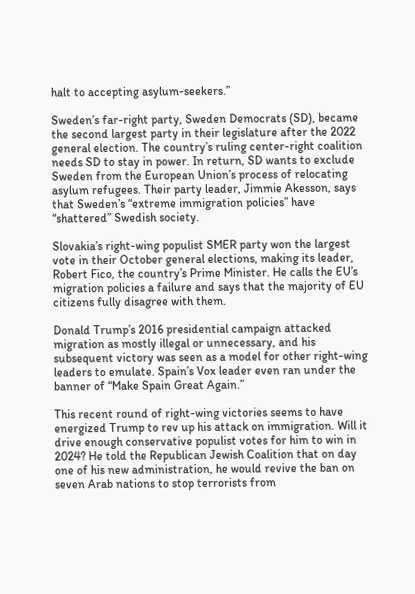halt to accepting asylum-seekers.”

Sweden’s far-right party, Sweden Democrats (SD), became the second largest party in their legislature after the 2022 general election. The country’s ruling center-right coalition needs SD to stay in power. In return, SD wants to exclude Sweden from the European Union’s process of relocating asylum refugees. Their party leader, Jimmie Akesson, says that Sweden’s “extreme immigration policies” have “shattered” Swedish society.

Slovakia’s right-wing populist SMER party won the largest vote in their October general elections, making its leader, Robert Fico, the country’s Prime Minister. He calls the EU’s migration policies a failure and says that the majority of EU citizens fully disagree with them.

Donald Trump’s 2016 presidential campaign attacked migration as mostly illegal or unnecessary, and his subsequent victory was seen as a model for other right-wing leaders to emulate. Spain’s Vox leader even ran under the banner of “Make Spain Great Again.”

This recent round of right-wing victories seems to have energized Trump to rev up his attack on immigration. Will it drive enough conservative populist votes for him to win in 2024? He told the Republican Jewish Coalition that on day one of his new administration, he would revive the ban on seven Arab nations to stop terrorists from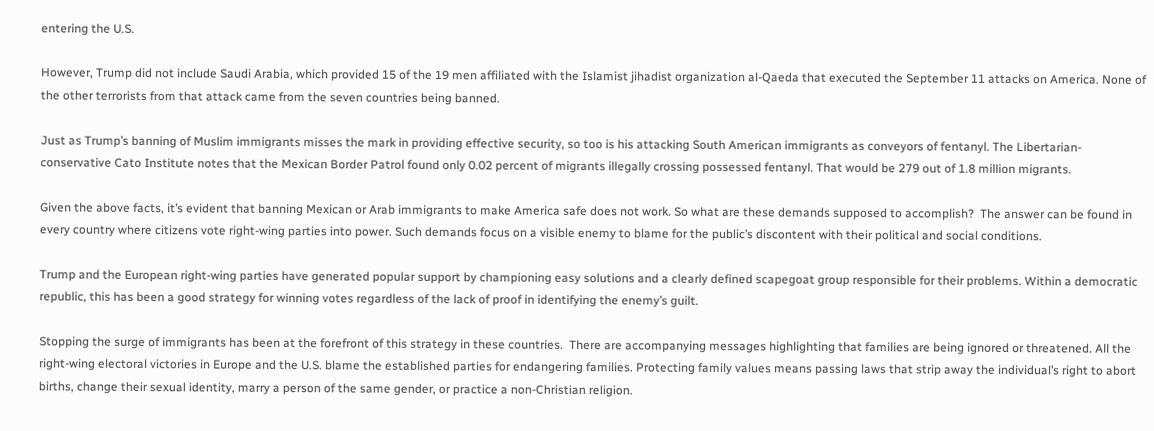entering the U.S.

However, Trump did not include Saudi Arabia, which provided 15 of the 19 men affiliated with the Islamist jihadist organization al-Qaeda that executed the September 11 attacks on America. None of the other terrorists from that attack came from the seven countries being banned.

Just as Trump’s banning of Muslim immigrants misses the mark in providing effective security, so too is his attacking South American immigrants as conveyors of fentanyl. The Libertarian-conservative Cato Institute notes that the Mexican Border Patrol found only 0.02 percent of migrants illegally crossing possessed fentanyl. That would be 279 out of 1.8 million migrants.

Given the above facts, it’s evident that banning Mexican or Arab immigrants to make America safe does not work. So what are these demands supposed to accomplish?  The answer can be found in every country where citizens vote right-wing parties into power. Such demands focus on a visible enemy to blame for the public’s discontent with their political and social conditions.

Trump and the European right-wing parties have generated popular support by championing easy solutions and a clearly defined scapegoat group responsible for their problems. Within a democratic republic, this has been a good strategy for winning votes regardless of the lack of proof in identifying the enemy’s guilt.

Stopping the surge of immigrants has been at the forefront of this strategy in these countries.  There are accompanying messages highlighting that families are being ignored or threatened. All the right-wing electoral victories in Europe and the U.S. blame the established parties for endangering families. Protecting family values means passing laws that strip away the individual’s right to abort births, change their sexual identity, marry a person of the same gender, or practice a non-Christian religion.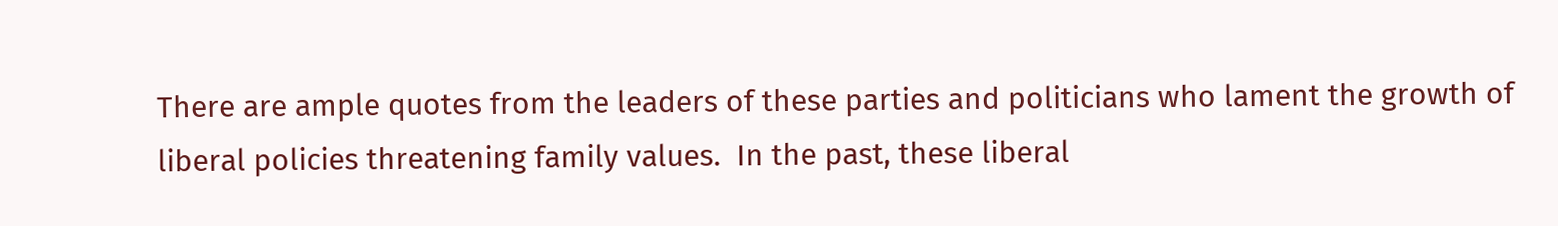There are ample quotes from the leaders of these parties and politicians who lament the growth of liberal policies threatening family values.  In the past, these liberal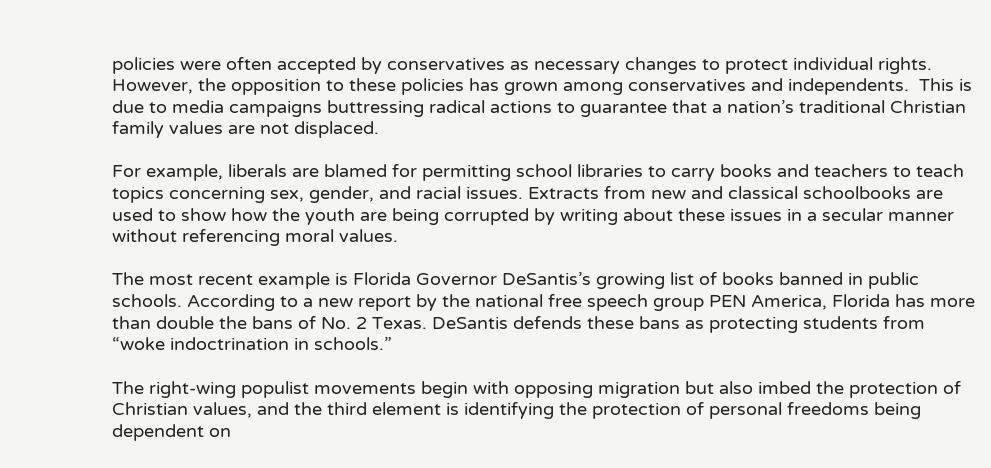policies were often accepted by conservatives as necessary changes to protect individual rights. However, the opposition to these policies has grown among conservatives and independents.  This is due to media campaigns buttressing radical actions to guarantee that a nation’s traditional Christian family values are not displaced.

For example, liberals are blamed for permitting school libraries to carry books and teachers to teach topics concerning sex, gender, and racial issues. Extracts from new and classical schoolbooks are used to show how the youth are being corrupted by writing about these issues in a secular manner without referencing moral values.

The most recent example is Florida Governor DeSantis’s growing list of books banned in public schools. According to a new report by the national free speech group PEN America, Florida has more than double the bans of No. 2 Texas. DeSantis defends these bans as protecting students from “woke indoctrination in schools.”

The right-wing populist movements begin with opposing migration but also imbed the protection of Christian values, and the third element is identifying the protection of personal freedoms being dependent on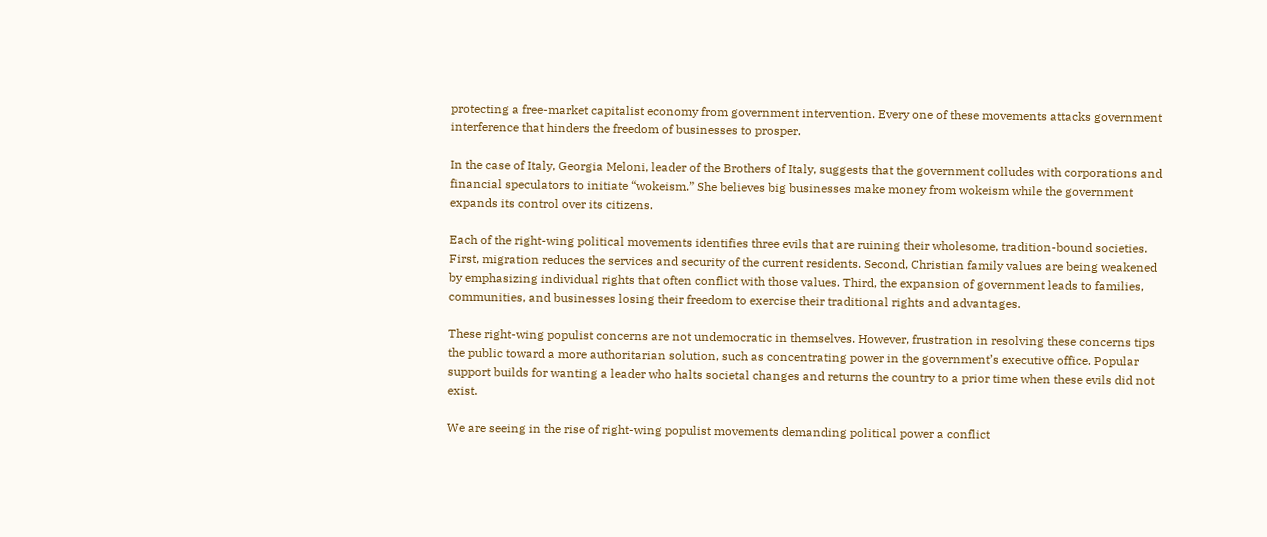protecting a free-market capitalist economy from government intervention. Every one of these movements attacks government interference that hinders the freedom of businesses to prosper.

In the case of Italy, Georgia Meloni, leader of the Brothers of Italy, suggests that the government colludes with corporations and financial speculators to initiate “wokeism.” She believes big businesses make money from wokeism while the government expands its control over its citizens.

Each of the right-wing political movements identifies three evils that are ruining their wholesome, tradition-bound societies. First, migration reduces the services and security of the current residents. Second, Christian family values are being weakened by emphasizing individual rights that often conflict with those values. Third, the expansion of government leads to families, communities, and businesses losing their freedom to exercise their traditional rights and advantages.

These right-wing populist concerns are not undemocratic in themselves. However, frustration in resolving these concerns tips the public toward a more authoritarian solution, such as concentrating power in the government’s executive office. Popular support builds for wanting a leader who halts societal changes and returns the country to a prior time when these evils did not exist.

We are seeing in the rise of right-wing populist movements demanding political power a conflict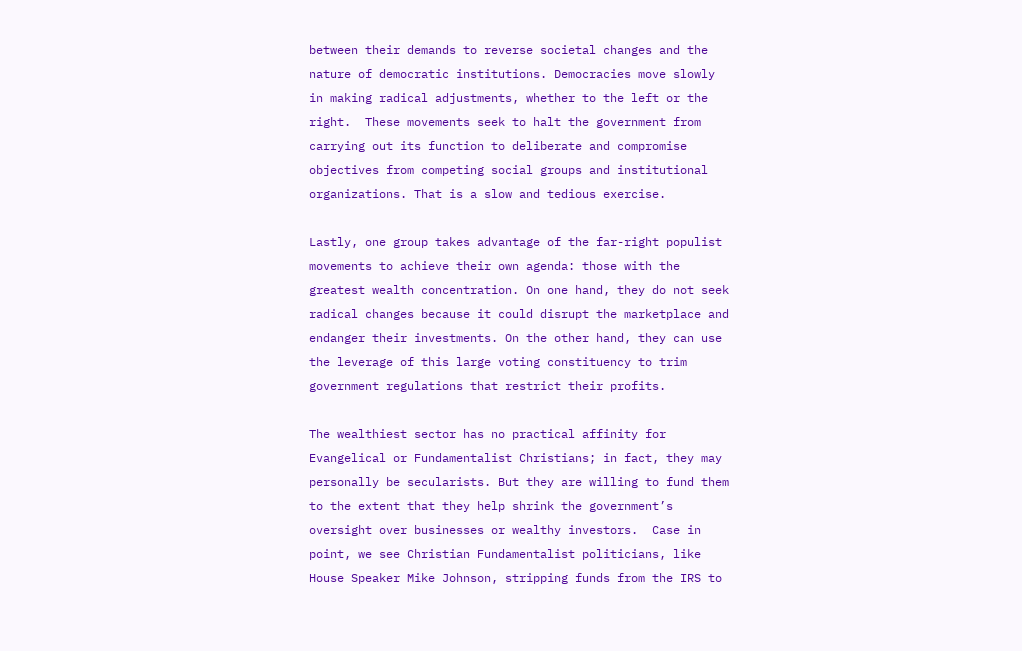between their demands to reverse societal changes and the nature of democratic institutions. Democracies move slowly in making radical adjustments, whether to the left or the right.  These movements seek to halt the government from carrying out its function to deliberate and compromise objectives from competing social groups and institutional organizations. That is a slow and tedious exercise.

Lastly, one group takes advantage of the far-right populist movements to achieve their own agenda: those with the greatest wealth concentration. On one hand, they do not seek radical changes because it could disrupt the marketplace and endanger their investments. On the other hand, they can use the leverage of this large voting constituency to trim government regulations that restrict their profits.

The wealthiest sector has no practical affinity for Evangelical or Fundamentalist Christians; in fact, they may personally be secularists. But they are willing to fund them to the extent that they help shrink the government’s oversight over businesses or wealthy investors.  Case in point, we see Christian Fundamentalist politicians, like House Speaker Mike Johnson, stripping funds from the IRS to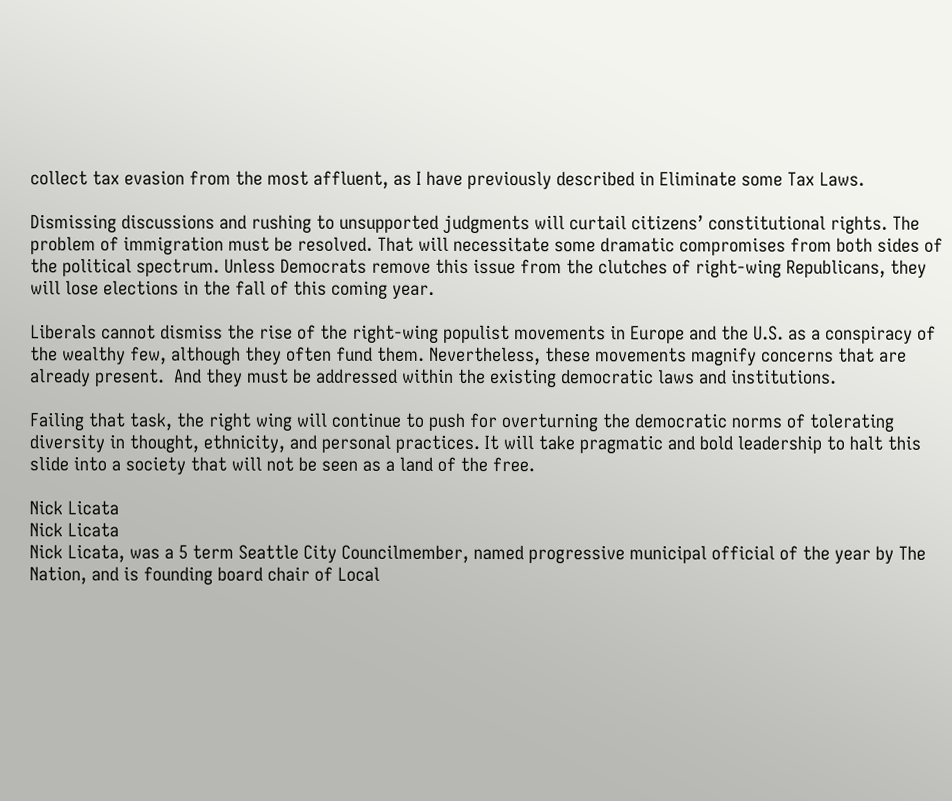collect tax evasion from the most affluent, as I have previously described in Eliminate some Tax Laws.

Dismissing discussions and rushing to unsupported judgments will curtail citizens’ constitutional rights. The problem of immigration must be resolved. That will necessitate some dramatic compromises from both sides of the political spectrum. Unless Democrats remove this issue from the clutches of right-wing Republicans, they will lose elections in the fall of this coming year.

Liberals cannot dismiss the rise of the right-wing populist movements in Europe and the U.S. as a conspiracy of the wealthy few, although they often fund them. Nevertheless, these movements magnify concerns that are already present.  And they must be addressed within the existing democratic laws and institutions.

Failing that task, the right wing will continue to push for overturning the democratic norms of tolerating diversity in thought, ethnicity, and personal practices. It will take pragmatic and bold leadership to halt this slide into a society that will not be seen as a land of the free.

Nick Licata
Nick Licata
Nick Licata, was a 5 term Seattle City Councilmember, named progressive municipal official of the year by The Nation, and is founding board chair of Local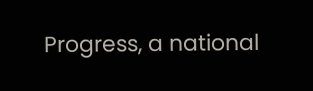Progress, a national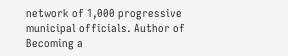network of 1,000 progressive municipal officials. Author of Becoming a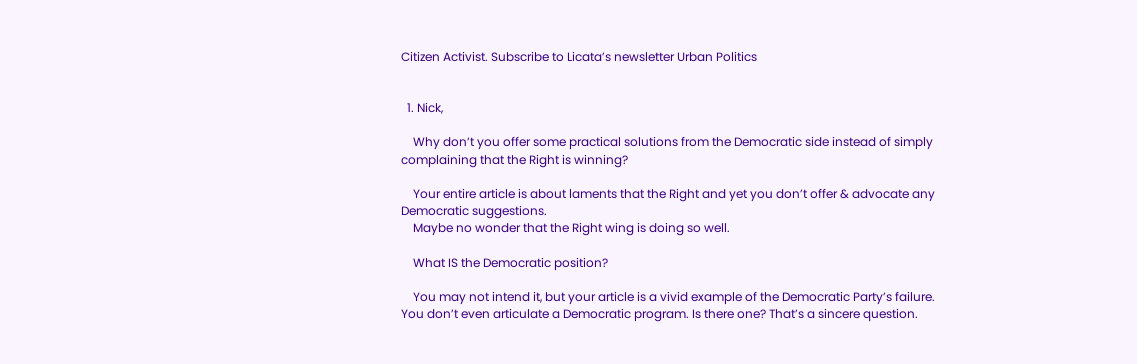Citizen Activist. Subscribe to Licata’s newsletter Urban Politics


  1. Nick,

    Why don’t you offer some practical solutions from the Democratic side instead of simply complaining that the Right is winning?

    Your entire article is about laments that the Right and yet you don’t offer & advocate any Democratic suggestions.
    Maybe no wonder that the Right wing is doing so well.

    What IS the Democratic position?

    You may not intend it, but your article is a vivid example of the Democratic Party’s failure. You don’t even articulate a Democratic program. Is there one? That’s a sincere question.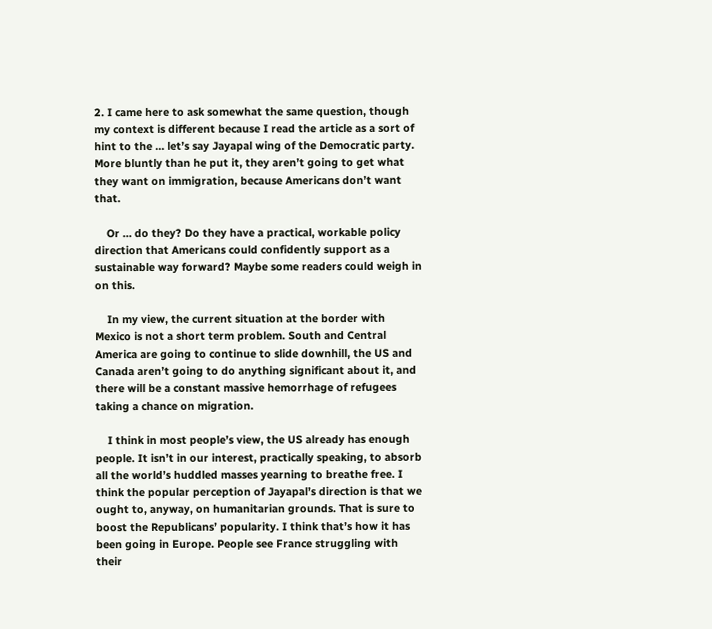2. I came here to ask somewhat the same question, though my context is different because I read the article as a sort of hint to the … let’s say Jayapal wing of the Democratic party. More bluntly than he put it, they aren’t going to get what they want on immigration, because Americans don’t want that.

    Or … do they? Do they have a practical, workable policy direction that Americans could confidently support as a sustainable way forward? Maybe some readers could weigh in on this.

    In my view, the current situation at the border with Mexico is not a short term problem. South and Central America are going to continue to slide downhill, the US and Canada aren’t going to do anything significant about it, and there will be a constant massive hemorrhage of refugees taking a chance on migration.

    I think in most people’s view, the US already has enough people. It isn’t in our interest, practically speaking, to absorb all the world’s huddled masses yearning to breathe free. I think the popular perception of Jayapal’s direction is that we ought to, anyway, on humanitarian grounds. That is sure to boost the Republicans’ popularity. I think that’s how it has been going in Europe. People see France struggling with their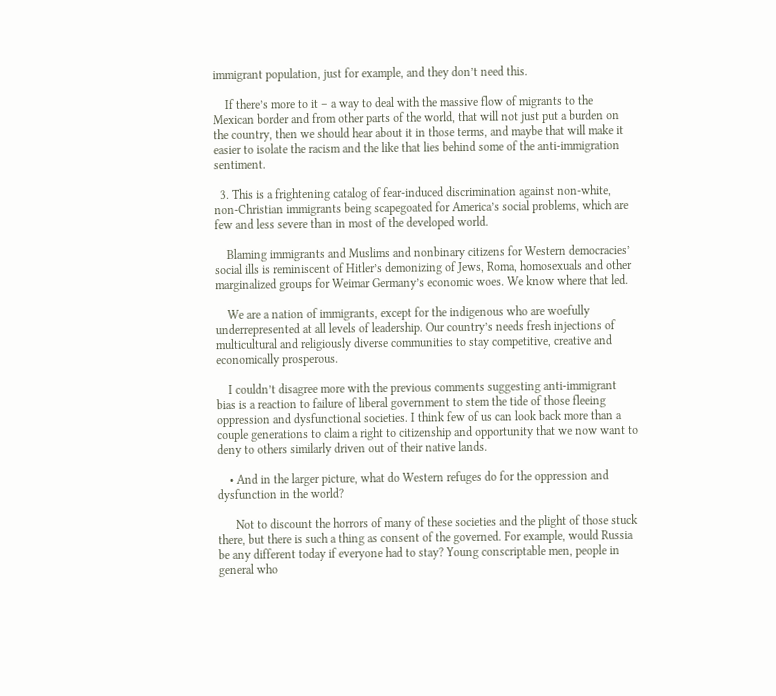immigrant population, just for example, and they don’t need this.

    If there’s more to it – a way to deal with the massive flow of migrants to the Mexican border and from other parts of the world, that will not just put a burden on the country, then we should hear about it in those terms, and maybe that will make it easier to isolate the racism and the like that lies behind some of the anti-immigration sentiment.

  3. This is a frightening catalog of fear-induced discrimination against non-white, non-Christian immigrants being scapegoated for America’s social problems, which are few and less severe than in most of the developed world.

    Blaming immigrants and Muslims and nonbinary citizens for Western democracies’ social ills is reminiscent of Hitler’s demonizing of Jews, Roma, homosexuals and other marginalized groups for Weimar Germany’s economic woes. We know where that led.

    We are a nation of immigrants, except for the indigenous who are woefully underrepresented at all levels of leadership. Our country’s needs fresh injections of multicultural and religiously diverse communities to stay competitive, creative and economically prosperous.

    I couldn’t disagree more with the previous comments suggesting anti-immigrant bias is a reaction to failure of liberal government to stem the tide of those fleeing oppression and dysfunctional societies. I think few of us can look back more than a couple generations to claim a right to citizenship and opportunity that we now want to deny to others similarly driven out of their native lands.

    • And in the larger picture, what do Western refuges do for the oppression and dysfunction in the world?

      Not to discount the horrors of many of these societies and the plight of those stuck there, but there is such a thing as consent of the governed. For example, would Russia be any different today if everyone had to stay? Young conscriptable men, people in general who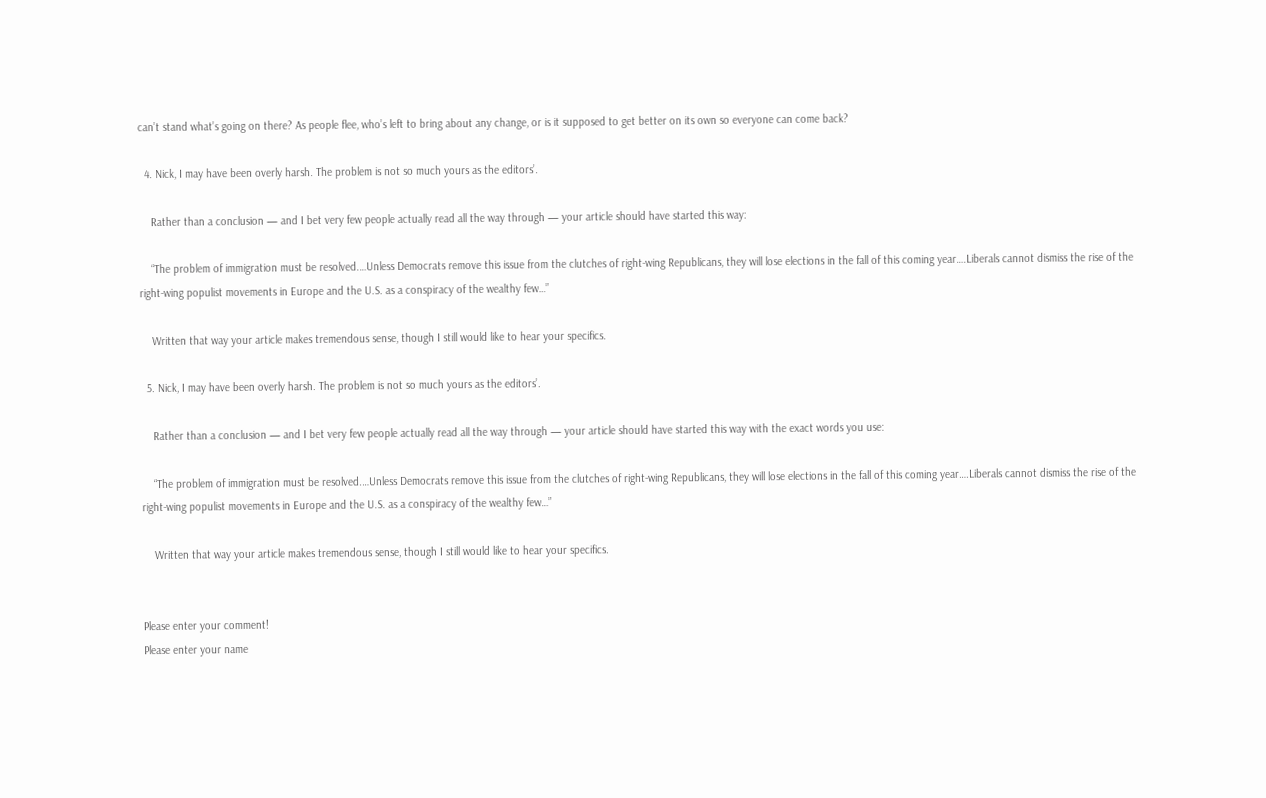can’t stand what’s going on there? As people flee, who’s left to bring about any change, or is it supposed to get better on its own so everyone can come back?

  4. Nick, I may have been overly harsh. The problem is not so much yours as the editors’.

    Rather than a conclusion — and I bet very few people actually read all the way through — your article should have started this way:

    “The problem of immigration must be resolved.…Unless Democrats remove this issue from the clutches of right-wing Republicans, they will lose elections in the fall of this coming year….Liberals cannot dismiss the rise of the right-wing populist movements in Europe and the U.S. as a conspiracy of the wealthy few…”

    Written that way your article makes tremendous sense, though I still would like to hear your specifics.

  5. Nick, I may have been overly harsh. The problem is not so much yours as the editors’.

    Rather than a conclusion — and I bet very few people actually read all the way through — your article should have started this way with the exact words you use:

    “The problem of immigration must be resolved.…Unless Democrats remove this issue from the clutches of right-wing Republicans, they will lose elections in the fall of this coming year….Liberals cannot dismiss the rise of the right-wing populist movements in Europe and the U.S. as a conspiracy of the wealthy few…”

    Written that way your article makes tremendous sense, though I still would like to hear your specifics.


Please enter your comment!
Please enter your name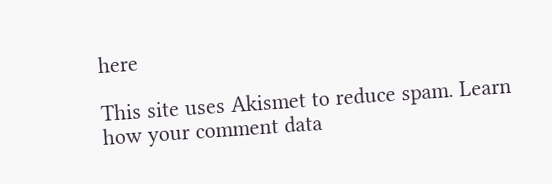here

This site uses Akismet to reduce spam. Learn how your comment data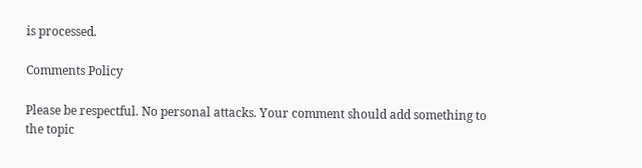is processed.

Comments Policy

Please be respectful. No personal attacks. Your comment should add something to the topic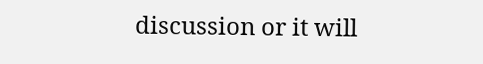discussion or it will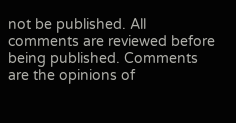not be published. All comments are reviewed before being published. Comments are the opinions of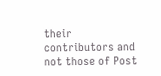their contributors and not those of Post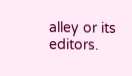alley or its editors.